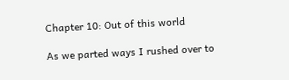Chapter 10: Out of this world

As we parted ways I rushed over to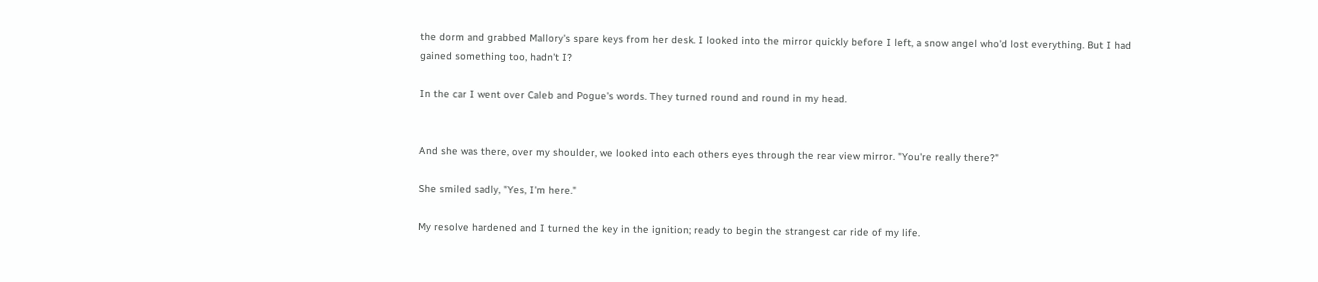the dorm and grabbed Mallory's spare keys from her desk. I looked into the mirror quickly before I left, a snow angel who'd lost everything. But I had gained something too, hadn't I?

In the car I went over Caleb and Pogue's words. They turned round and round in my head.


And she was there, over my shoulder, we looked into each others eyes through the rear view mirror. "You're really there?"

She smiled sadly, "Yes, I'm here."

My resolve hardened and I turned the key in the ignition; ready to begin the strangest car ride of my life.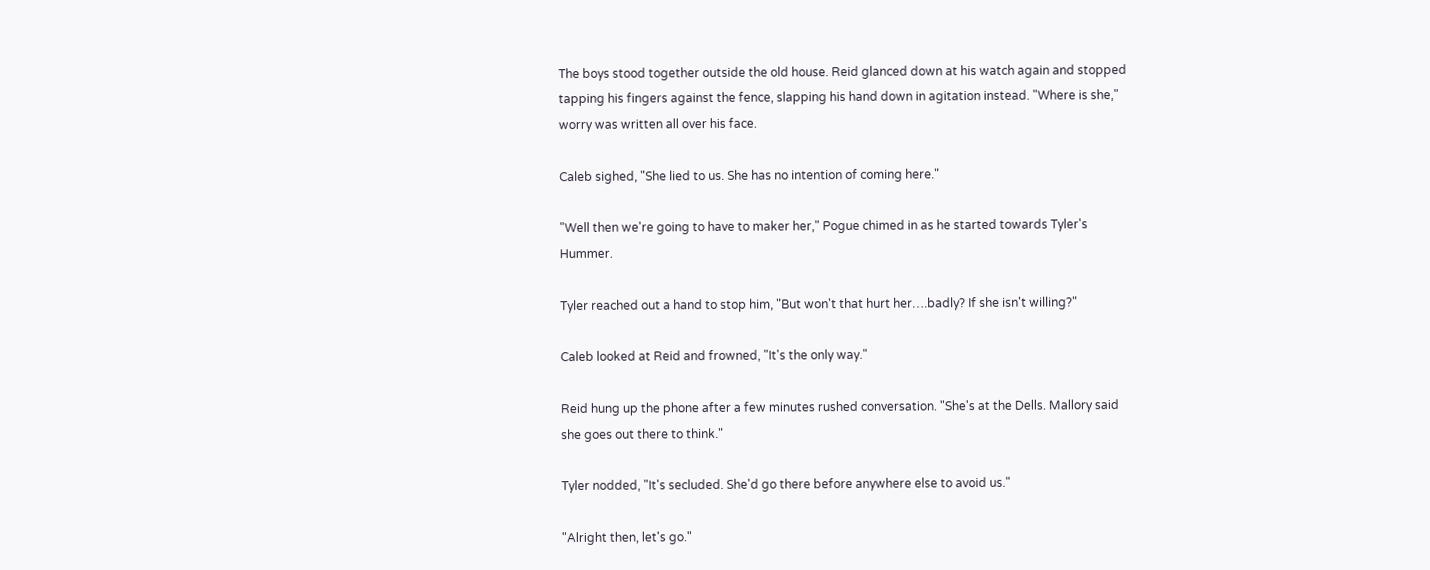The boys stood together outside the old house. Reid glanced down at his watch again and stopped tapping his fingers against the fence, slapping his hand down in agitation instead. "Where is she," worry was written all over his face.

Caleb sighed, "She lied to us. She has no intention of coming here."

"Well then we're going to have to maker her," Pogue chimed in as he started towards Tyler's Hummer.

Tyler reached out a hand to stop him, "But won't that hurt her….badly? If she isn't willing?"

Caleb looked at Reid and frowned, "It's the only way."

Reid hung up the phone after a few minutes rushed conversation. "She's at the Dells. Mallory said she goes out there to think."

Tyler nodded, "It's secluded. She'd go there before anywhere else to avoid us."

"Alright then, let's go."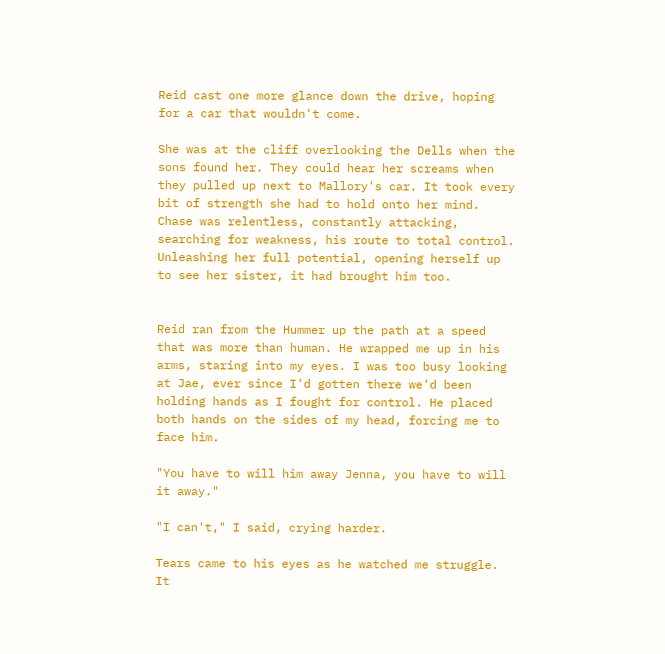Reid cast one more glance down the drive, hoping for a car that wouldn't come.

She was at the cliff overlooking the Dells when the sons found her. They could hear her screams when they pulled up next to Mallory's car. It took every bit of strength she had to hold onto her mind. Chase was relentless, constantly attacking, searching for weakness, his route to total control. Unleashing her full potential, opening herself up to see her sister, it had brought him too.


Reid ran from the Hummer up the path at a speed that was more than human. He wrapped me up in his arms, staring into my eyes. I was too busy looking at Jae, ever since I'd gotten there we'd been holding hands as I fought for control. He placed both hands on the sides of my head, forcing me to face him.

"You have to will him away Jenna, you have to will it away."

"I can't," I said, crying harder.

Tears came to his eyes as he watched me struggle. It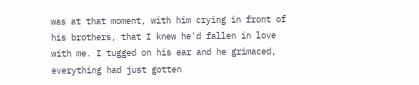was at that moment, with him crying in front of his brothers, that I knew he'd fallen in love with me. I tugged on his ear and he grimaced, everything had just gotten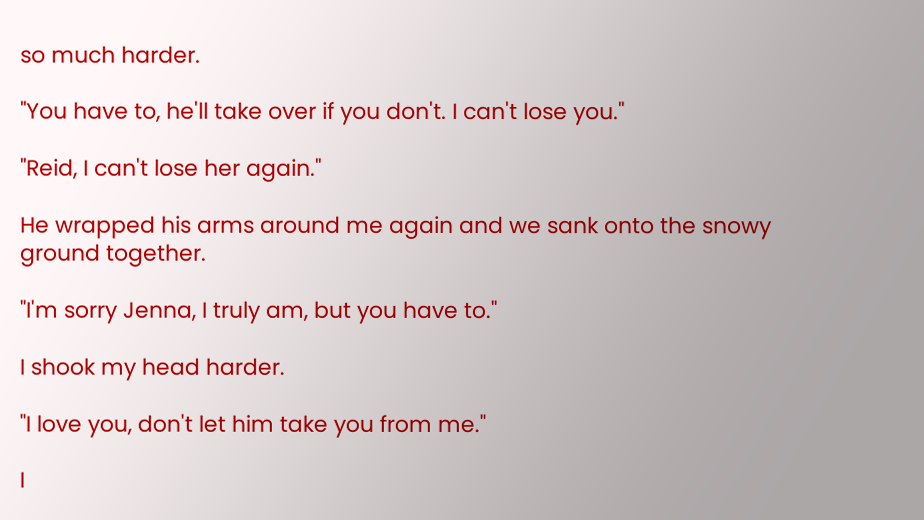so much harder.

"You have to, he'll take over if you don't. I can't lose you."

"Reid, I can't lose her again."

He wrapped his arms around me again and we sank onto the snowy ground together.

"I'm sorry Jenna, I truly am, but you have to."

I shook my head harder.

"I love you, don't let him take you from me."

I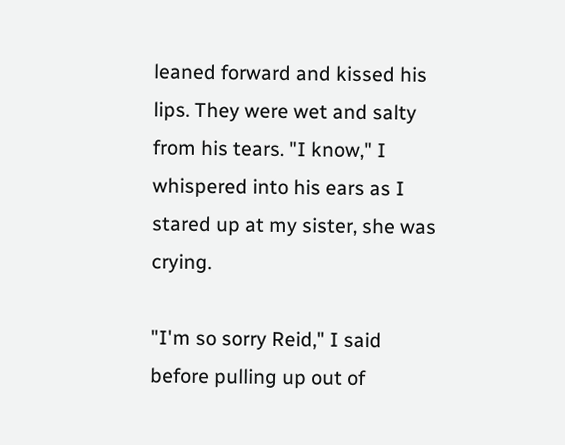leaned forward and kissed his lips. They were wet and salty from his tears. "I know," I whispered into his ears as I stared up at my sister, she was crying.

"I'm so sorry Reid," I said before pulling up out of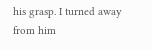his grasp. I turned away from him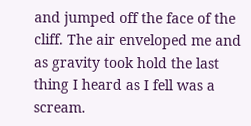and jumped off the face of the cliff. The air enveloped me and as gravity took hold the last thing I heard as I fell was a scream.